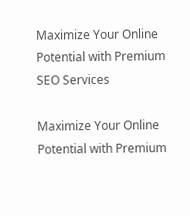Maximize Your Online Potential with Premium SEO Services

Maximize Your Online Potential with Premium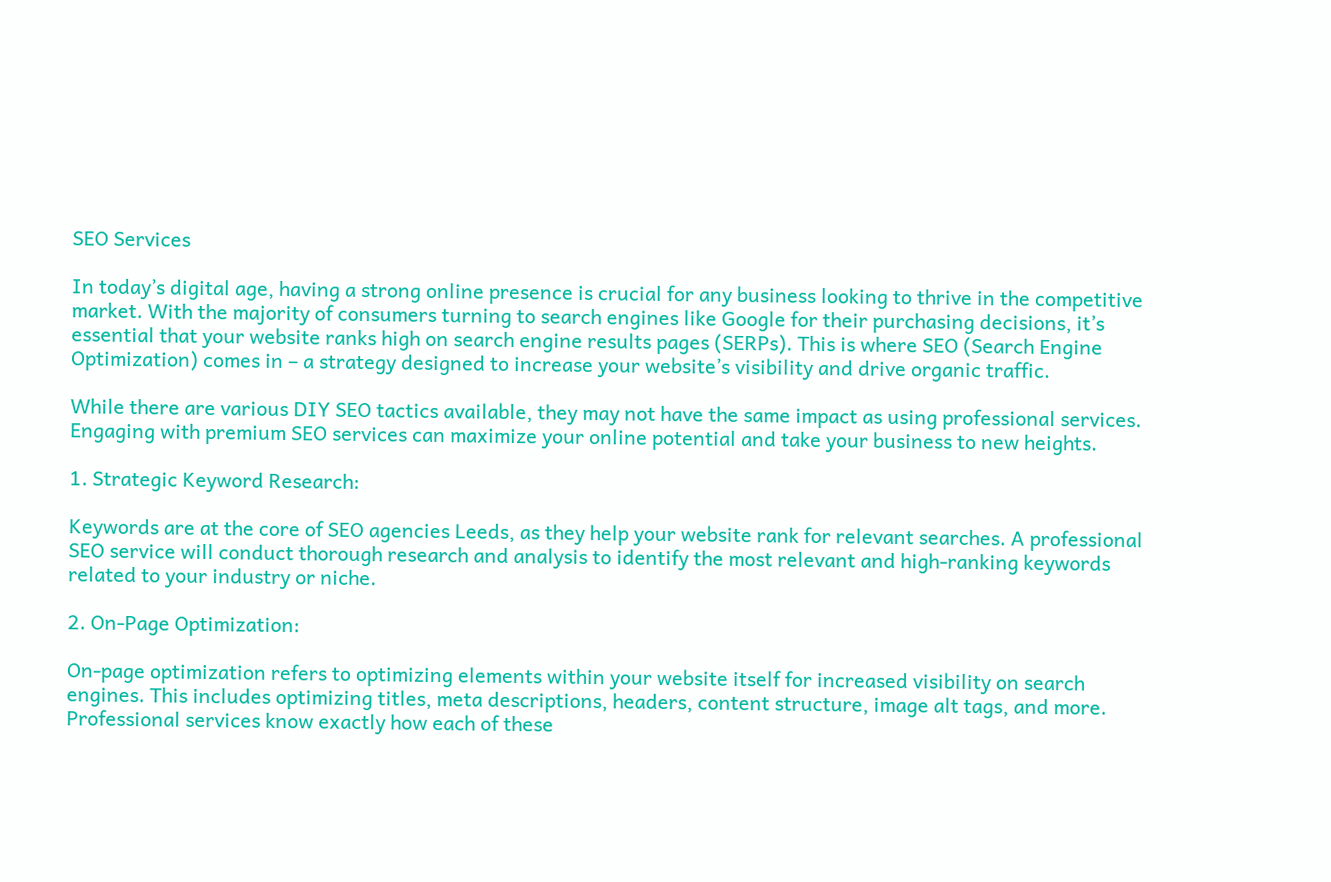SEO Services

In today’s digital age, having a strong online presence is crucial for any business looking to thrive in the competitive market. With the majority of consumers turning to search engines like Google for their purchasing decisions, it’s essential that your website ranks high on search engine results pages (SERPs). This is where SEO (Search Engine Optimization) comes in – a strategy designed to increase your website’s visibility and drive organic traffic.

While there are various DIY SEO tactics available, they may not have the same impact as using professional services. Engaging with premium SEO services can maximize your online potential and take your business to new heights.

1. Strategic Keyword Research:

Keywords are at the core of SEO agencies Leeds, as they help your website rank for relevant searches. A professional SEO service will conduct thorough research and analysis to identify the most relevant and high-ranking keywords related to your industry or niche.

2. On-Page Optimization:

On-page optimization refers to optimizing elements within your website itself for increased visibility on search engines. This includes optimizing titles, meta descriptions, headers, content structure, image alt tags, and more. Professional services know exactly how each of these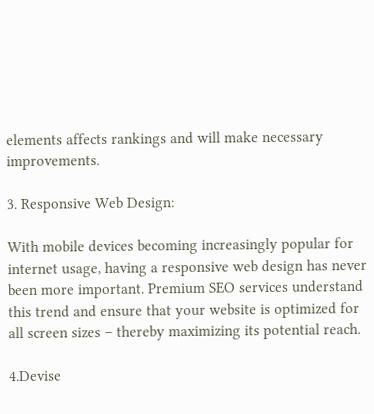elements affects rankings and will make necessary improvements.

3. Responsive Web Design:

With mobile devices becoming increasingly popular for internet usage, having a responsive web design has never been more important. Premium SEO services understand this trend and ensure that your website is optimized for all screen sizes – thereby maximizing its potential reach.

4.Devise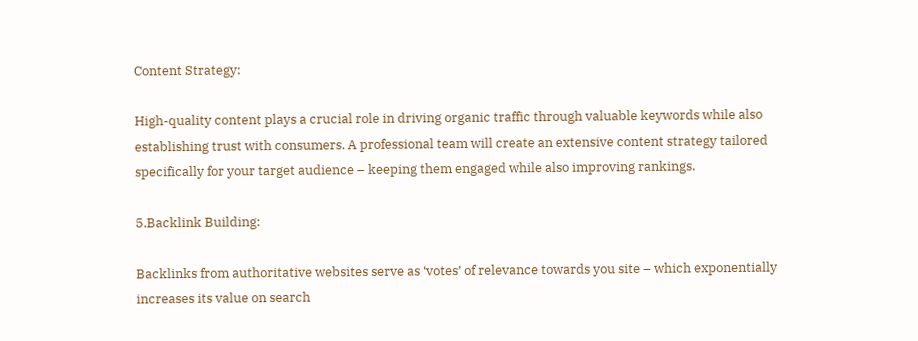Content Strategy:

High-quality content plays a crucial role in driving organic traffic through valuable keywords while also establishing trust with consumers. A professional team will create an extensive content strategy tailored specifically for your target audience – keeping them engaged while also improving rankings.

5.Backlink Building:

Backlinks from authoritative websites serve as ‘votes’ of relevance towards you site – which exponentially increases its value on search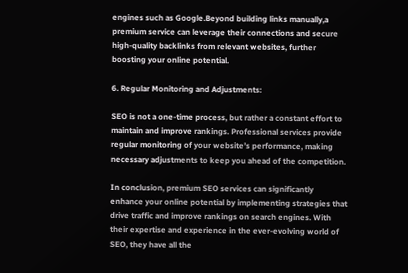engines such as Google.Beyond building links manually,a premium service can leverage their connections and secure high-quality backlinks from relevant websites, further boosting your online potential.

6. Regular Monitoring and Adjustments:

SEO is not a one-time process, but rather a constant effort to maintain and improve rankings. Professional services provide regular monitoring of your website’s performance, making necessary adjustments to keep you ahead of the competition.

In conclusion, premium SEO services can significantly enhance your online potential by implementing strategies that drive traffic and improve rankings on search engines. With their expertise and experience in the ever-evolving world of SEO, they have all the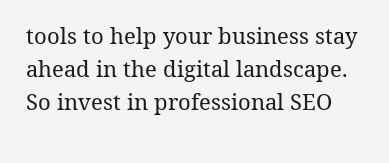tools to help your business stay ahead in the digital landscape. So invest in professional SEO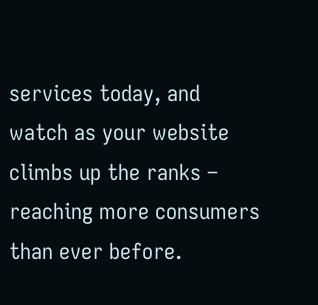services today, and watch as your website climbs up the ranks – reaching more consumers than ever before.